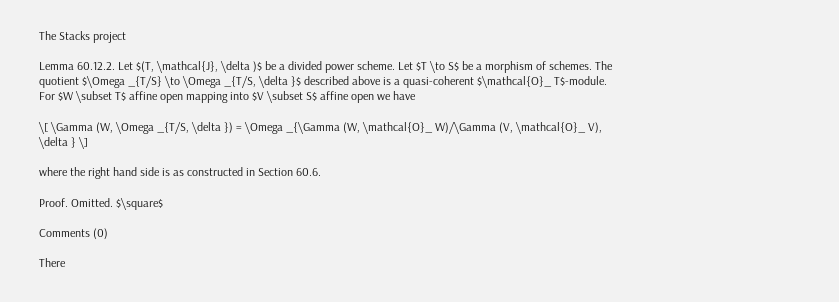The Stacks project

Lemma 60.12.2. Let $(T, \mathcal{J}, \delta )$ be a divided power scheme. Let $T \to S$ be a morphism of schemes. The quotient $\Omega _{T/S} \to \Omega _{T/S, \delta }$ described above is a quasi-coherent $\mathcal{O}_ T$-module. For $W \subset T$ affine open mapping into $V \subset S$ affine open we have

\[ \Gamma (W, \Omega _{T/S, \delta }) = \Omega _{\Gamma (W, \mathcal{O}_ W)/\Gamma (V, \mathcal{O}_ V), \delta } \]

where the right hand side is as constructed in Section 60.6.

Proof. Omitted. $\square$

Comments (0)

There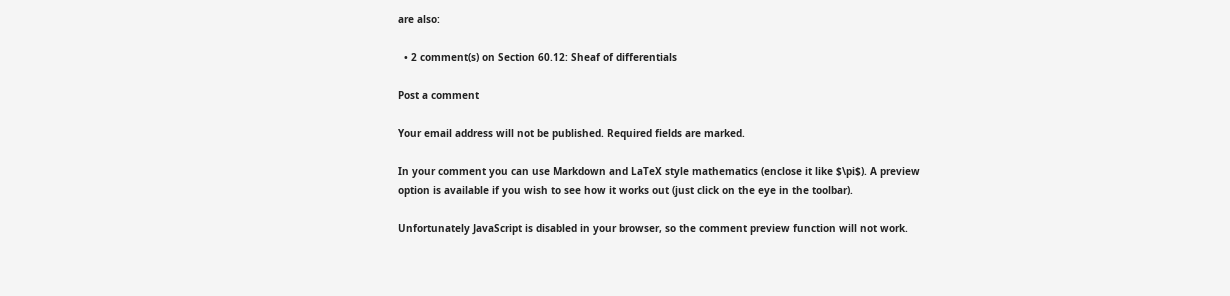are also:

  • 2 comment(s) on Section 60.12: Sheaf of differentials

Post a comment

Your email address will not be published. Required fields are marked.

In your comment you can use Markdown and LaTeX style mathematics (enclose it like $\pi$). A preview option is available if you wish to see how it works out (just click on the eye in the toolbar).

Unfortunately JavaScript is disabled in your browser, so the comment preview function will not work.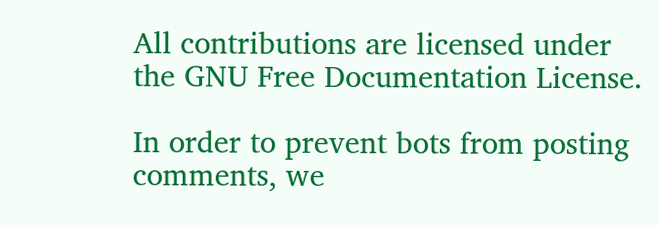All contributions are licensed under the GNU Free Documentation License.

In order to prevent bots from posting comments, we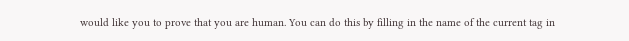would like you to prove that you are human. You can do this by filling in the name of the current tag in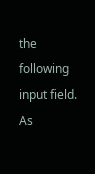the following input field. As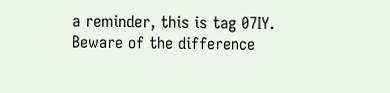a reminder, this is tag 07IY. Beware of the difference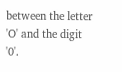between the letter 'O' and the digit '0'.